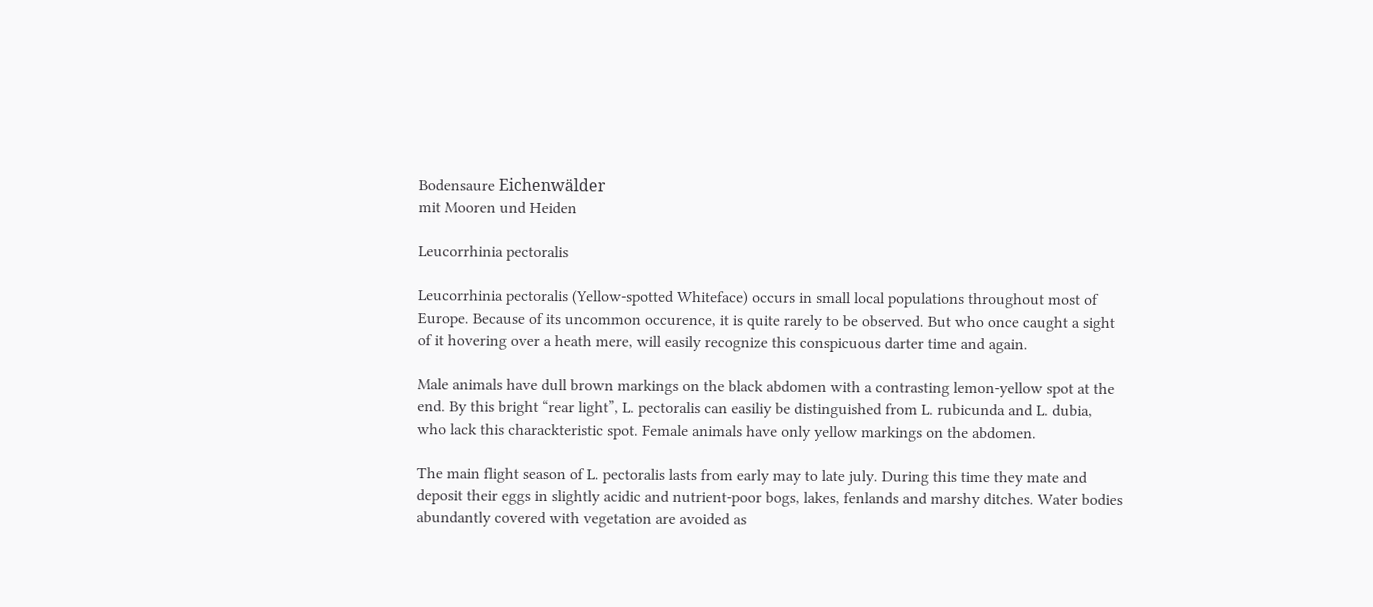Bodensaure Eichenwälder
mit Mooren und Heiden

Leucorrhinia pectoralis

Leucorrhinia pectoralis (Yellow-spotted Whiteface) occurs in small local populations throughout most of Europe. Because of its uncommon occurence, it is quite rarely to be observed. But who once caught a sight of it hovering over a heath mere, will easily recognize this conspicuous darter time and again.

Male animals have dull brown markings on the black abdomen with a contrasting lemon-yellow spot at the end. By this bright “rear light”, L. pectoralis can easiliy be distinguished from L. rubicunda and L. dubia, who lack this charackteristic spot. Female animals have only yellow markings on the abdomen.

The main flight season of L. pectoralis lasts from early may to late july. During this time they mate and deposit their eggs in slightly acidic and nutrient-poor bogs, lakes, fenlands and marshy ditches. Water bodies abundantly covered with vegetation are avoided as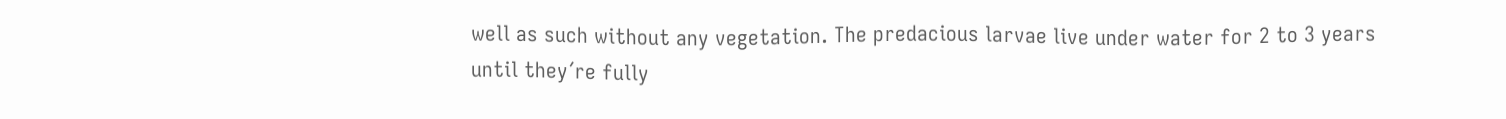well as such without any vegetation. The predacious larvae live under water for 2 to 3 years until they´re fully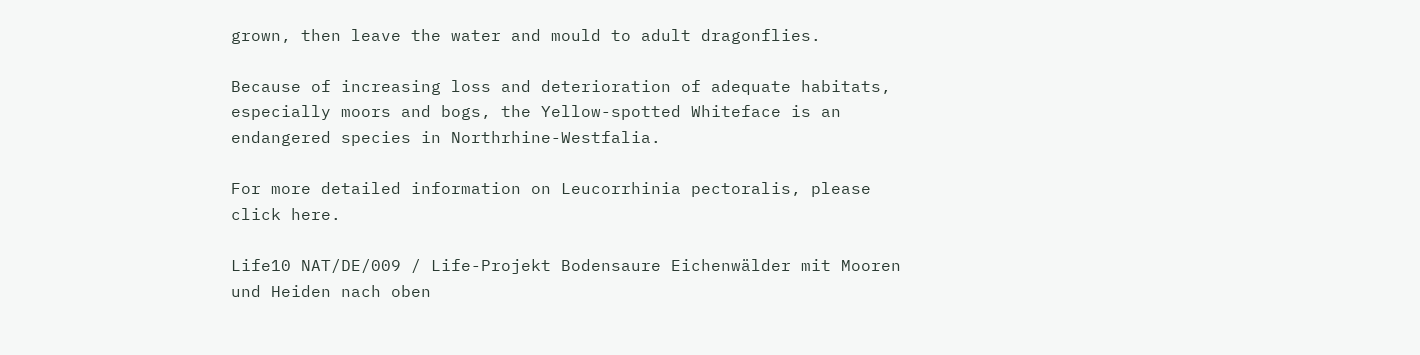grown, then leave the water and mould to adult dragonflies.

Because of increasing loss and deterioration of adequate habitats, especially moors and bogs, the Yellow-spotted Whiteface is an endangered species in Northrhine-Westfalia.

For more detailed information on Leucorrhinia pectoralis, please click here.

Life10 NAT/DE/009 / Life-Projekt Bodensaure Eichenwälder mit Mooren und Heiden nach oben